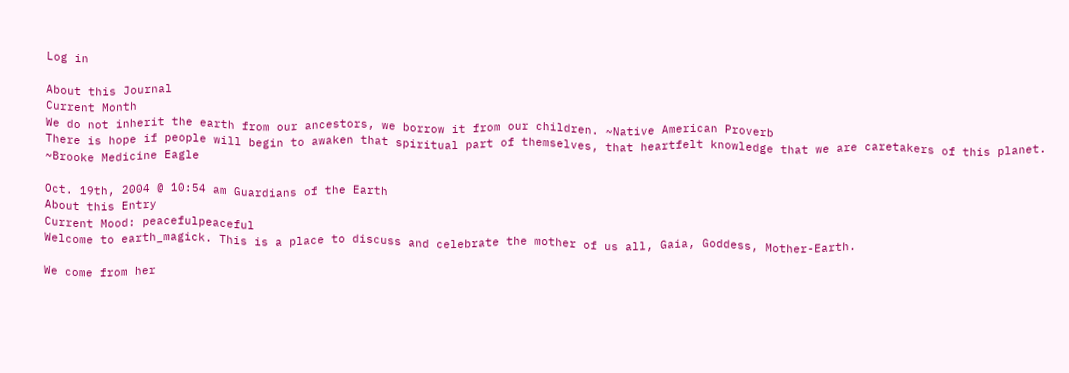Log in

About this Journal
Current Month
We do not inherit the earth from our ancestors, we borrow it from our children. ~Native American Proverb
There is hope if people will begin to awaken that spiritual part of themselves, that heartfelt knowledge that we are caretakers of this planet. ~Brooke Medicine Eagle

Oct. 19th, 2004 @ 10:54 am Guardians of the Earth
About this Entry
Current Mood: peacefulpeaceful
Welcome to earth_magick. This is a place to discuss and celebrate the mother of us all, Gaia, Goddess, Mother-Earth.

We come from her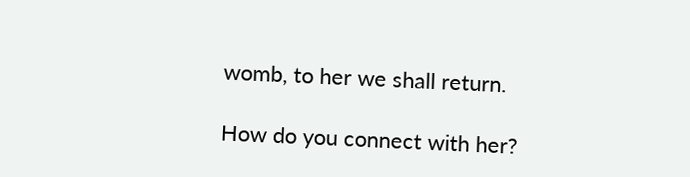womb, to her we shall return.

How do you connect with her?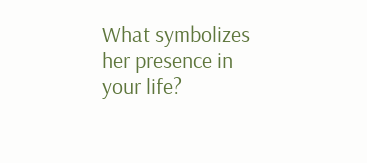What symbolizes her presence in your life?